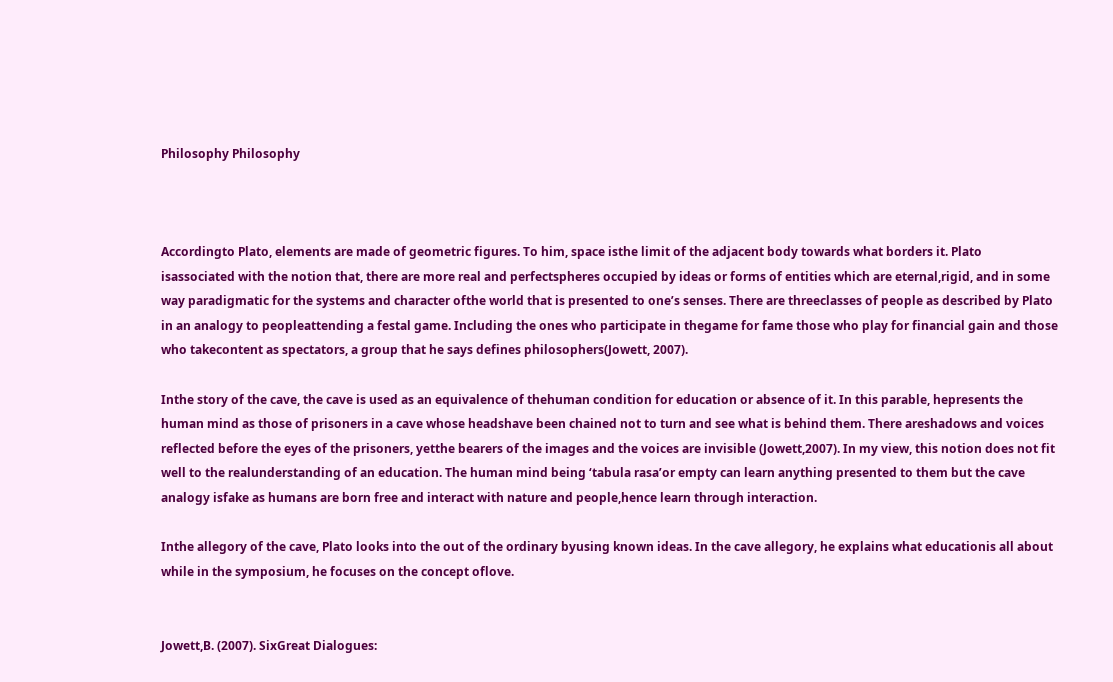Philosophy Philosophy



Accordingto Plato, elements are made of geometric figures. To him, space isthe limit of the adjacent body towards what borders it. Plato isassociated with the notion that, there are more real and perfectspheres occupied by ideas or forms of entities which are eternal,rigid, and in some way paradigmatic for the systems and character ofthe world that is presented to one’s senses. There are threeclasses of people as described by Plato in an analogy to peopleattending a festal game. Including the ones who participate in thegame for fame those who play for financial gain and those who takecontent as spectators, a group that he says defines philosophers(Jowett, 2007).

Inthe story of the cave, the cave is used as an equivalence of thehuman condition for education or absence of it. In this parable, hepresents the human mind as those of prisoners in a cave whose headshave been chained not to turn and see what is behind them. There areshadows and voices reflected before the eyes of the prisoners, yetthe bearers of the images and the voices are invisible (Jowett,2007). In my view, this notion does not fit well to the realunderstanding of an education. The human mind being ‘tabula rasa’or empty can learn anything presented to them but the cave analogy isfake as humans are born free and interact with nature and people,hence learn through interaction.

Inthe allegory of the cave, Plato looks into the out of the ordinary byusing known ideas. In the cave allegory, he explains what educationis all about while in the symposium, he focuses on the concept oflove.


Jowett,B. (2007). SixGreat Dialogues: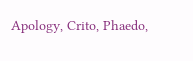Apology, Crito, Phaedo,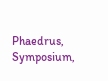Phaedrus, Symposium,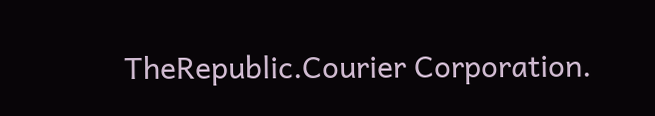TheRepublic.Courier Corporation.